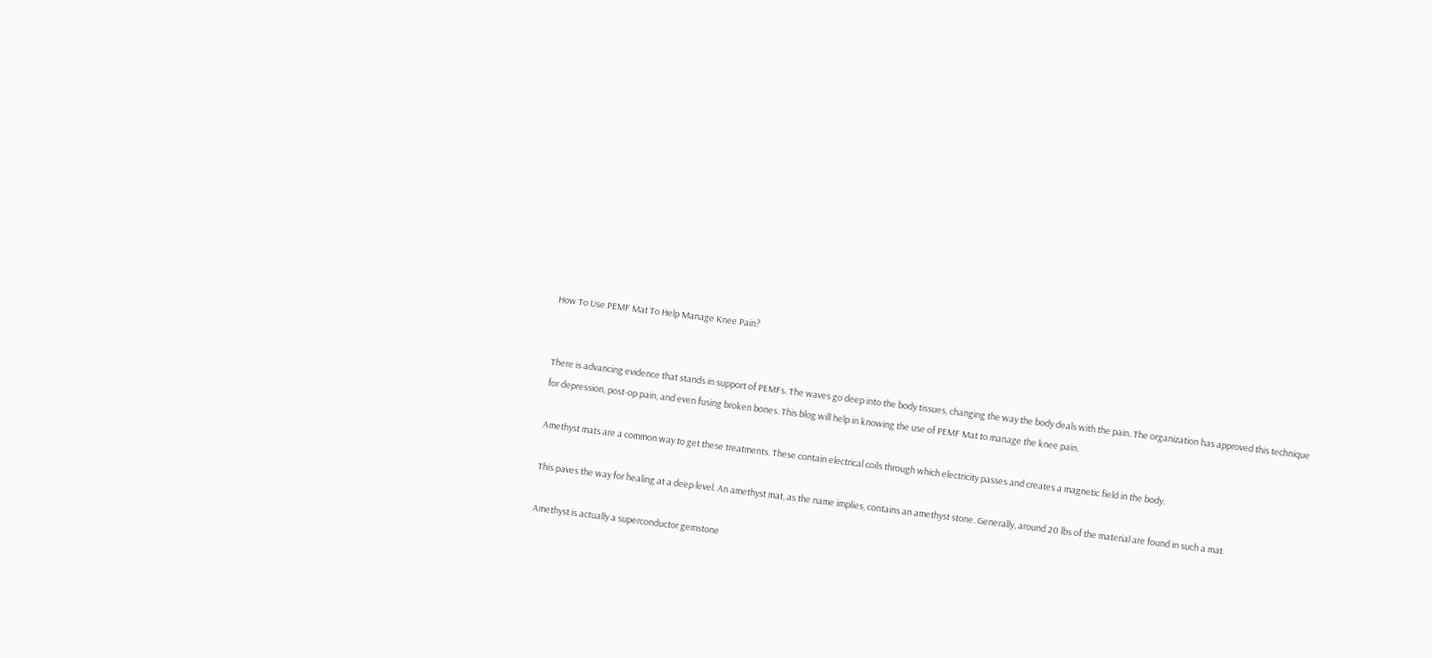How To Use PEMF Mat To Help Manage Knee Pain?


There is advancing evidence that stands in support of PEMFs. The waves go deep into the body tissues, changing the way the body deals with the pain. The organization has approved this technique for depression, post-op pain, and even fusing broken bones. This blog will help in knowing the use of PEMF Mat to manage the knee pain.

Amethyst mats are a common way to get these treatments. These contain electrical coils through which electricity passes and creates a magnetic field in the body.

This paves the way for healing at a deep level. An amethyst mat, as the name implies, contains an amethyst stone. Generally, around 20 lbs of the material are found in such a mat.

Amethyst is actually a superconductor gemstone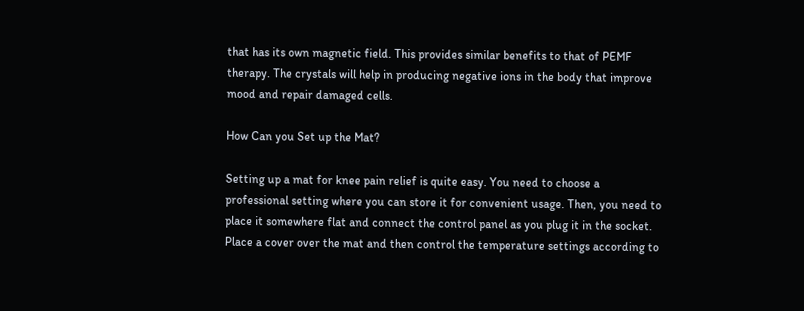that has its own magnetic field. This provides similar benefits to that of PEMF therapy. The crystals will help in producing negative ions in the body that improve mood and repair damaged cells.

How Can you Set up the Mat?

Setting up a mat for knee pain relief is quite easy. You need to choose a professional setting where you can store it for convenient usage. Then, you need to place it somewhere flat and connect the control panel as you plug it in the socket. Place a cover over the mat and then control the temperature settings according to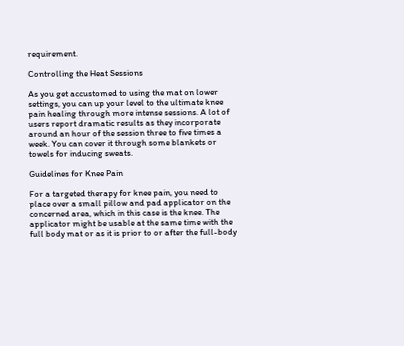requirement.

Controlling the Heat Sessions

As you get accustomed to using the mat on lower settings, you can up your level to the ultimate knee pain healing through more intense sessions. A lot of users report dramatic results as they incorporate around an hour of the session three to five times a week. You can cover it through some blankets or towels for inducing sweats.

Guidelines for Knee Pain

For a targeted therapy for knee pain, you need to place over a small pillow and pad applicator on the concerned area, which in this case is the knee. The applicator might be usable at the same time with the full body mat or as it is prior to or after the full-body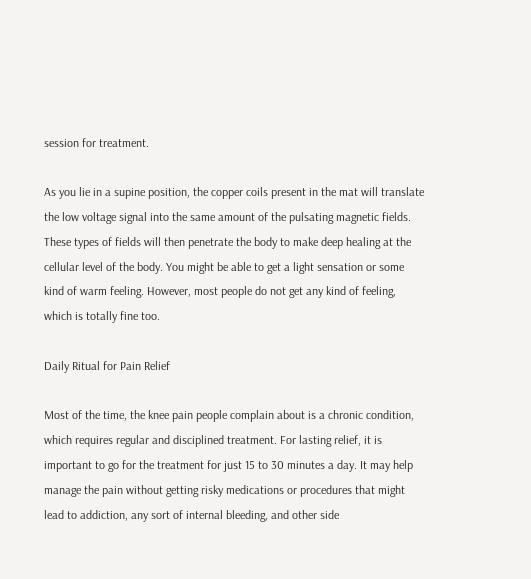session for treatment.

As you lie in a supine position, the copper coils present in the mat will translate the low voltage signal into the same amount of the pulsating magnetic fields. These types of fields will then penetrate the body to make deep healing at the cellular level of the body. You might be able to get a light sensation or some kind of warm feeling. However, most people do not get any kind of feeling, which is totally fine too.

Daily Ritual for Pain Relief

Most of the time, the knee pain people complain about is a chronic condition, which requires regular and disciplined treatment. For lasting relief, it is important to go for the treatment for just 15 to 30 minutes a day. It may help manage the pain without getting risky medications or procedures that might lead to addiction, any sort of internal bleeding, and other side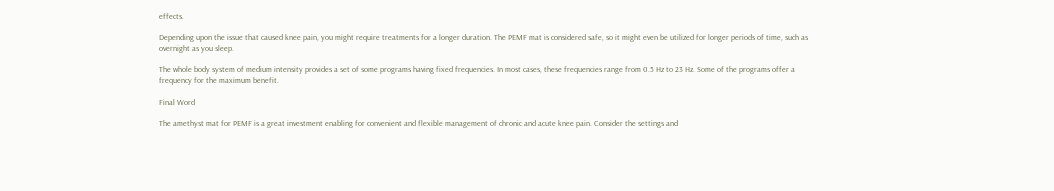effects.

Depending upon the issue that caused knee pain, you might require treatments for a longer duration. The PEMF mat is considered safe, so it might even be utilized for longer periods of time, such as overnight as you sleep.

The whole body system of medium intensity provides a set of some programs having fixed frequencies. In most cases, these frequencies range from 0.5 Hz to 23 Hz. Some of the programs offer a frequency for the maximum benefit.

Final Word

The amethyst mat for PEMF is a great investment enabling for convenient and flexible management of chronic and acute knee pain. Consider the settings and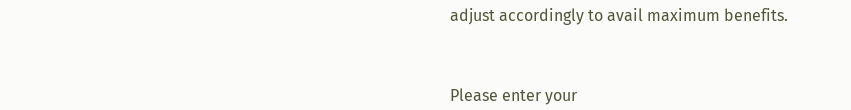adjust accordingly to avail maximum benefits.



Please enter your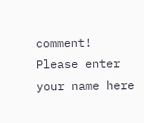comment!
Please enter your name here